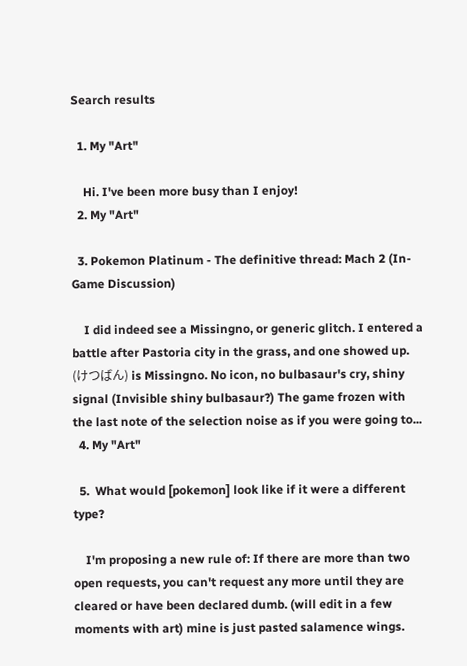Search results

  1. My "Art"

    Hi. I've been more busy than I enjoy!
  2. My "Art"

  3. Pokemon Platinum - The definitive thread: Mach 2 (In-Game Discussion)

    I did indeed see a Missingno, or generic glitch. I entered a battle after Pastoria city in the grass, and one showed up. (けつばん) is Missingno. No icon, no bulbasaur's cry, shiny signal (Invisible shiny bulbasaur?) The game frozen with the last note of the selection noise as if you were going to...
  4. My "Art"

  5.  What would [pokemon] look like if it were a different type?

    I'm proposing a new rule of: If there are more than two open requests, you can't request any more until they are cleared or have been declared dumb. (will edit in a few moments with art) mine is just pasted salamence wings.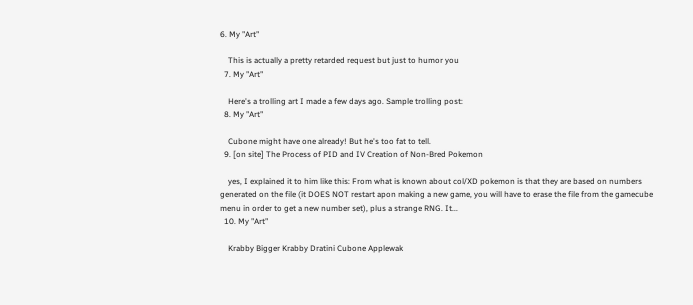6. My "Art"

    This is actually a pretty retarded request but just to humor you
  7. My "Art"

    Here's a trolling art I made a few days ago. Sample trolling post:
  8. My "Art"

    Cubone might have one already! But he's too fat to tell.
  9. [on site] The Process of PID and IV Creation of Non-Bred Pokemon

    yes, I explained it to him like this: From what is known about col/XD pokemon is that they are based on numbers generated on the file (it DOES NOT restart apon making a new game, you will have to erase the file from the gamecube menu in order to get a new number set), plus a strange RNG. It...
  10. My "Art"

    Krabby Bigger Krabby Dratini Cubone Applewak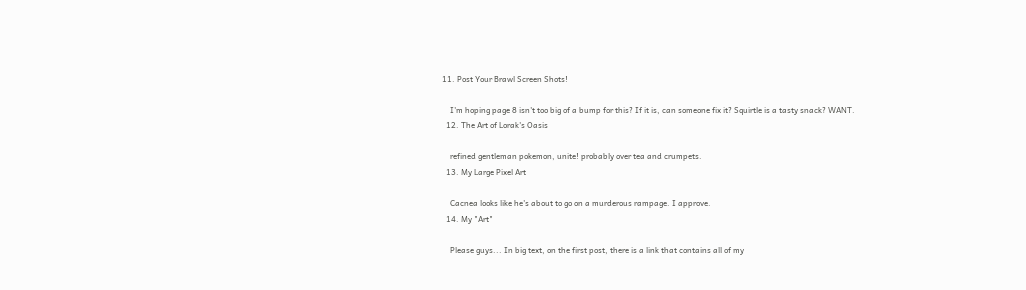11. Post Your Brawl Screen Shots!

    I'm hoping page 8 isn't too big of a bump for this? If it is, can someone fix it? Squirtle is a tasty snack? WANT.
  12. The Art of Lorak's Oasis

    refined gentleman pokemon, unite! probably over tea and crumpets.
  13. My Large Pixel Art

    Cacnea looks like he's about to go on a murderous rampage. I approve.
  14. My "Art"

    Please guys... In big text, on the first post, there is a link that contains all of my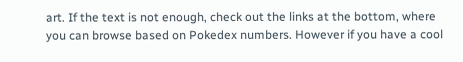art. If the text is not enough, check out the links at the bottom, where you can browse based on Pokedex numbers. However if you have a cool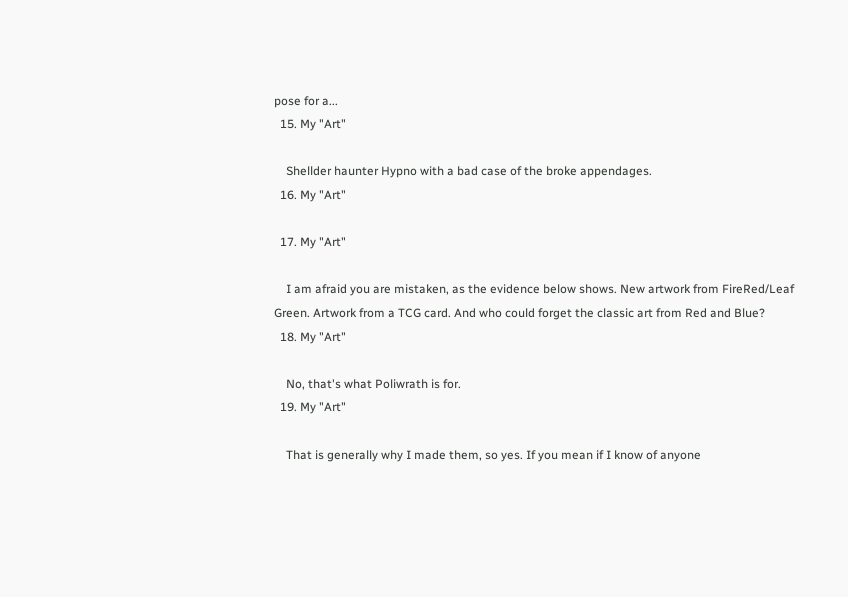pose for a...
  15. My "Art"

    Shellder haunter Hypno with a bad case of the broke appendages.
  16. My "Art"

  17. My "Art"

    I am afraid you are mistaken, as the evidence below shows. New artwork from FireRed/Leaf Green. Artwork from a TCG card. And who could forget the classic art from Red and Blue?
  18. My "Art"

    No, that's what Poliwrath is for.
  19. My "Art"

    That is generally why I made them, so yes. If you mean if I know of anyone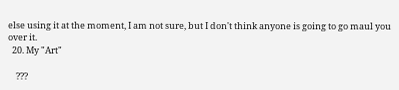else using it at the moment, I am not sure, but I don't think anyone is going to go maul you over it.
  20. My "Art"

    ???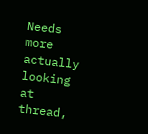Needs more actually looking at thread,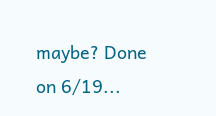maybe? Done on 6/19...